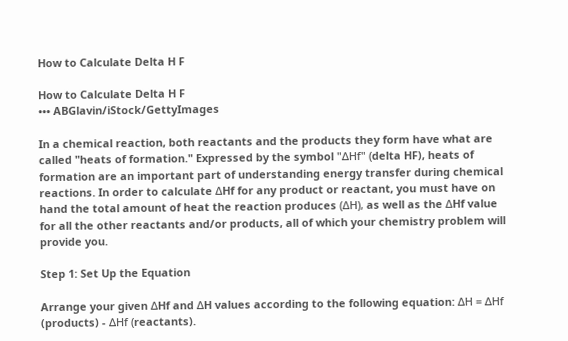How to Calculate Delta H F

How to Calculate Delta H F
••• ABGlavin/iStock/GettyImages

In a chemical reaction, both reactants and the products they form have what are called "heats of formation." Expressed by the symbol "ΔHf" (delta HF), heats of formation are an important part of understanding energy transfer during chemical reactions. In order to calculate ΔHf for any product or reactant, you must have on hand the total amount of heat the reaction produces (ΔH), as well as the ΔHf value for all the other reactants and/or products, all of which your chemistry problem will provide you.

Step 1: Set Up the Equation

Arrange your given ΔHf and ΔH values according to the following equation: ΔH = ΔHf (products) - ΔHf (reactants).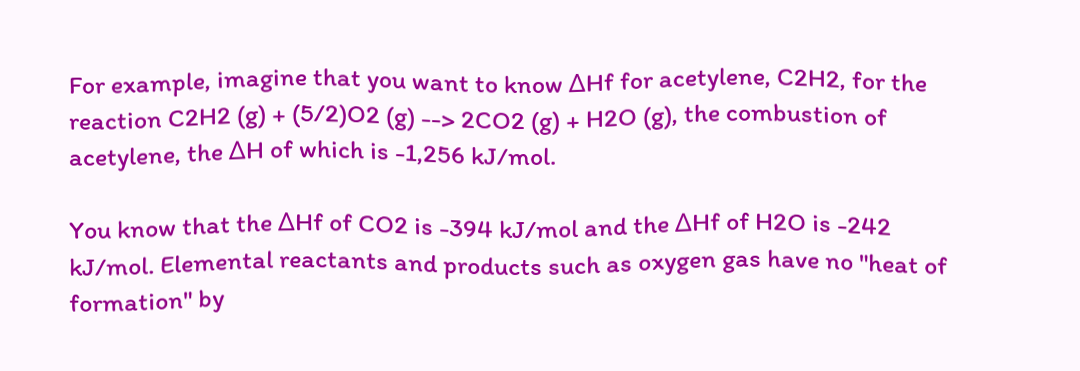For example, imagine that you want to know ΔHf for acetylene, C2H2, for the reaction C2H2 (g) + (5/2)O2 (g) --> 2CO2 (g) + H2O (g), the combustion of acetylene, the ΔH of which is -1,256 kJ/mol.

You know that the ΔHf of CO2 is -394 kJ/mol and the ΔHf of H2O is -242 kJ/mol. Elemental reactants and products such as oxygen gas have no "heat of formation" by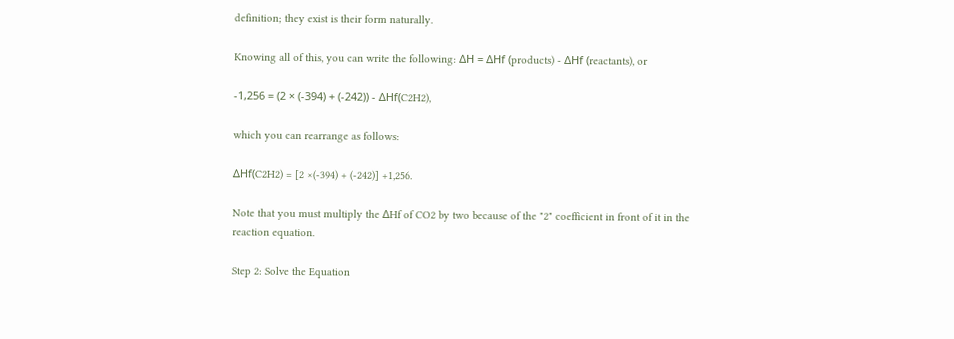definition; they exist is their form naturally.

Knowing all of this, you can write the following: ΔH = ΔHf (products) - ΔHf (reactants), or

-1,256 = (2 × (-394) + (-242)) - ΔHf(C2H2),

which you can rearrange as follows:

ΔHf(C2H2) = [2 ×(-394) + (-242)] +1,256.

Note that you must multiply the ΔHf of CO2 by two because of the "2" coefficient in front of it in the reaction equation.

Step 2: Solve the Equation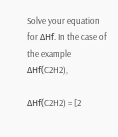Solve your equation for ΔHf. In the case of the example ΔHf(C2H2),

ΔHf(C2H2) = [2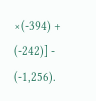×(-394) + (-242)] - (-1,256).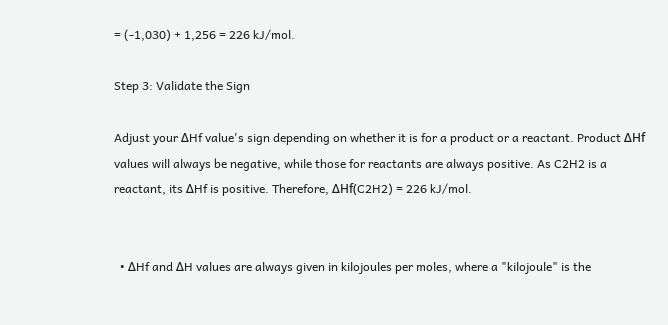= (-1,030) + 1,256 = 226 kJ/mol.

Step 3: Validate the Sign

Adjust your ΔHf value's sign depending on whether it is for a product or a reactant. Product ΔHf values will always be negative, while those for reactants are always positive. As C2H2 is a reactant, its ΔHf is positive. Therefore, ΔHf(C2H2) = 226 kJ/mol.


  • ΔHf and ΔH values are always given in kilojoules per moles, where a "kilojoule" is the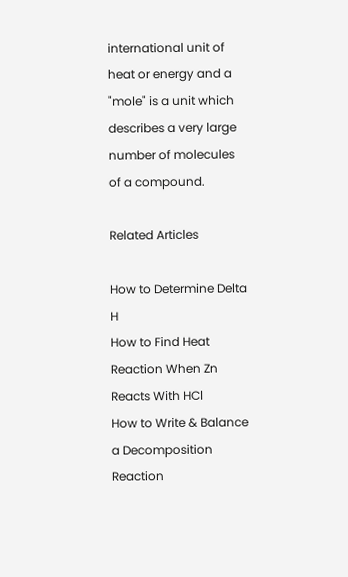international unit of heat or energy and a "mole" is a unit which describes a very large number of molecules of a compound.

Related Articles

How to Determine Delta H
How to Find Heat Reaction When Zn Reacts With HCl
How to Write & Balance a Decomposition Reaction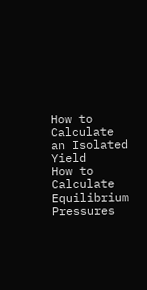How to Calculate an Isolated Yield
How to Calculate Equilibrium Pressures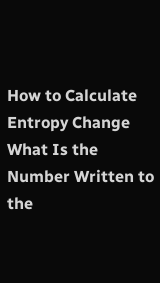How to Calculate Entropy Change
What Is the Number Written to the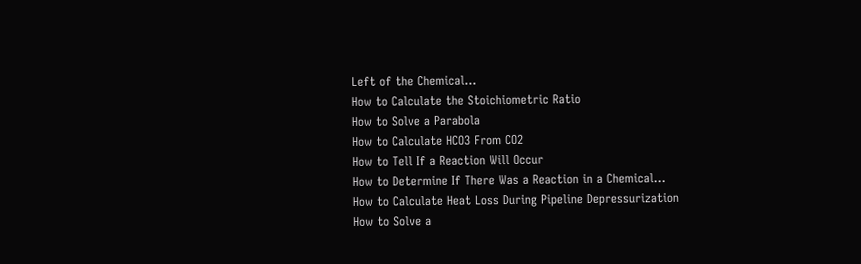Left of the Chemical...
How to Calculate the Stoichiometric Ratio
How to Solve a Parabola
How to Calculate HCO3 From CO2
How to Tell If a Reaction Will Occur
How to Determine If There Was a Reaction in a Chemical...
How to Calculate Heat Loss During Pipeline Depressurization
How to Solve a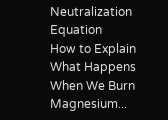Neutralization Equation
How to Explain What Happens When We Burn Magnesium...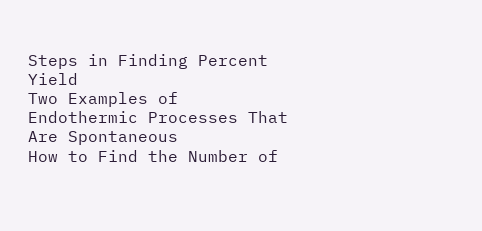Steps in Finding Percent Yield
Two Examples of Endothermic Processes That Are Spontaneous
How to Find the Number of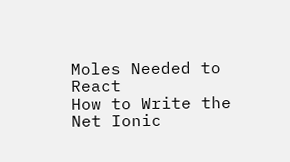Moles Needed to React
How to Write the Net Ionic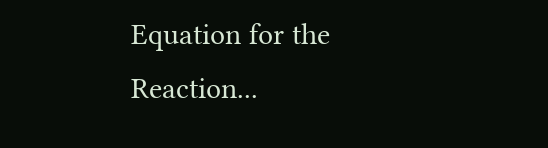Equation for the Reaction...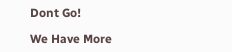Dont Go!

We Have More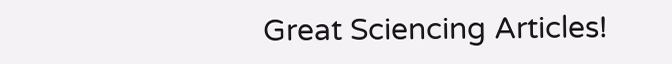Great Sciencing Articles!